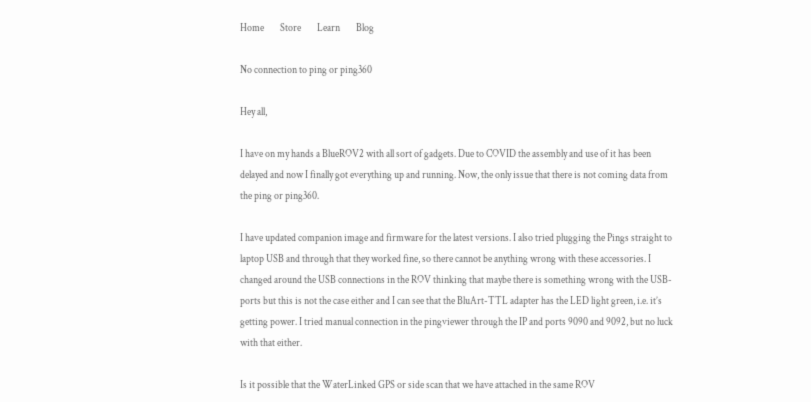Home        Store        Learn        Blog

No connection to ping or ping360

Hey all,

I have on my hands a BlueROV2 with all sort of gadgets. Due to COVID the assembly and use of it has been delayed and now I finally got everything up and running. Now, the only issue that there is not coming data from the ping or ping360.

I have updated companion image and firmware for the latest versions. I also tried plugging the Pings straight to laptop USB and through that they worked fine, so there cannot be anything wrong with these accessories. I changed around the USB connections in the ROV thinking that maybe there is something wrong with the USB-ports but this is not the case either and I can see that the BluArt-TTL adapter has the LED light green, i.e. it’s getting power. I tried manual connection in the pingviewer through the IP and ports 9090 and 9092, but no luck with that either.

Is it possible that the WaterLinked GPS or side scan that we have attached in the same ROV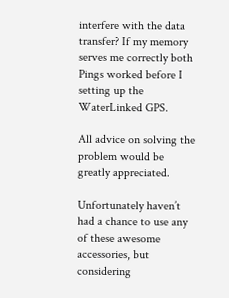interfere with the data transfer? If my memory serves me correctly both Pings worked before I setting up the WaterLinked GPS.

All advice on solving the problem would be greatly appreciated.

Unfortunately haven’t had a chance to use any of these awesome accessories, but considering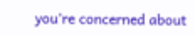you’re concerned about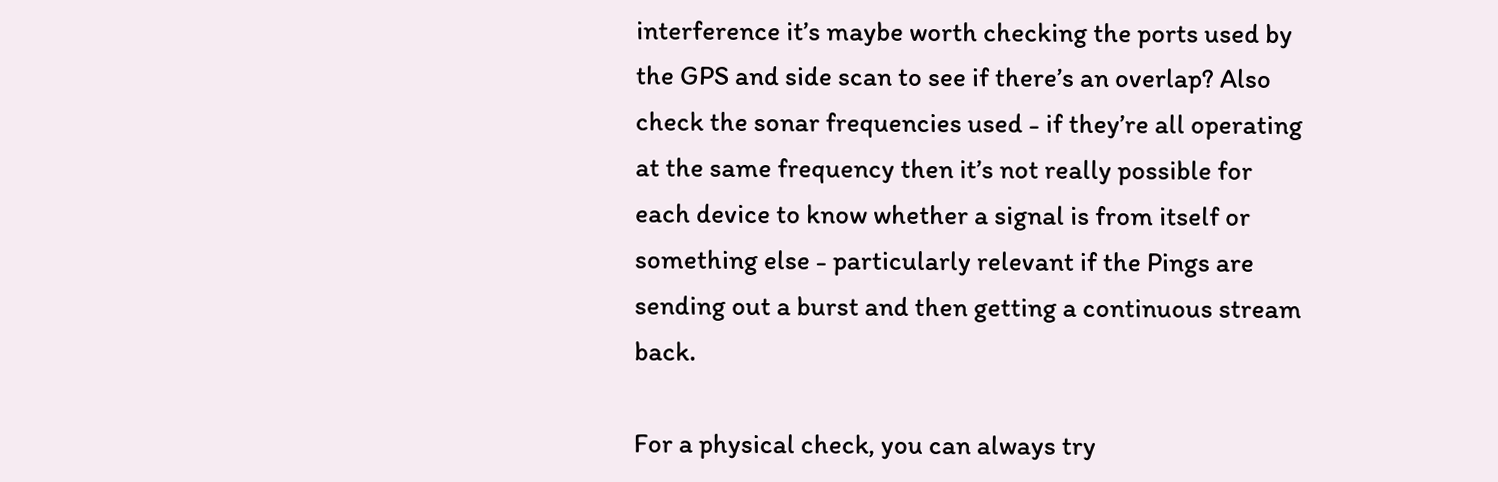interference it’s maybe worth checking the ports used by the GPS and side scan to see if there’s an overlap? Also check the sonar frequencies used - if they’re all operating at the same frequency then it’s not really possible for each device to know whether a signal is from itself or something else - particularly relevant if the Pings are sending out a burst and then getting a continuous stream back.

For a physical check, you can always try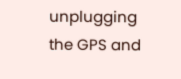unplugging the GPS and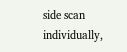side scan individually,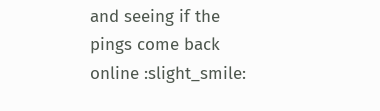and seeing if the pings come back online :slight_smile: